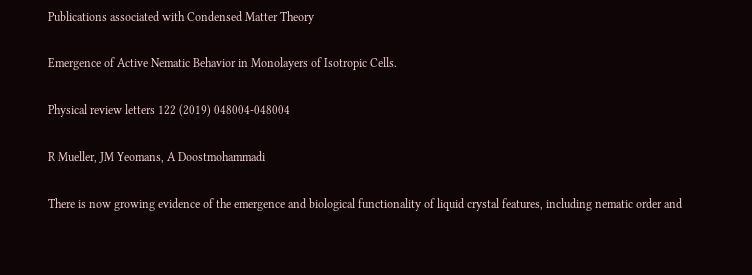Publications associated with Condensed Matter Theory

Emergence of Active Nematic Behavior in Monolayers of Isotropic Cells.

Physical review letters 122 (2019) 048004-048004

R Mueller, JM Yeomans, A Doostmohammadi

There is now growing evidence of the emergence and biological functionality of liquid crystal features, including nematic order and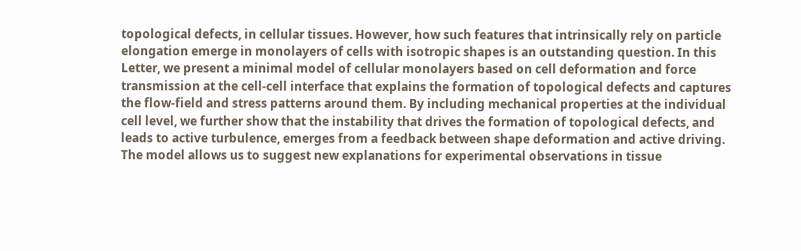topological defects, in cellular tissues. However, how such features that intrinsically rely on particle elongation emerge in monolayers of cells with isotropic shapes is an outstanding question. In this Letter, we present a minimal model of cellular monolayers based on cell deformation and force transmission at the cell-cell interface that explains the formation of topological defects and captures the flow-field and stress patterns around them. By including mechanical properties at the individual cell level, we further show that the instability that drives the formation of topological defects, and leads to active turbulence, emerges from a feedback between shape deformation and active driving. The model allows us to suggest new explanations for experimental observations in tissue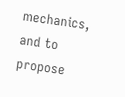mechanics, and to propose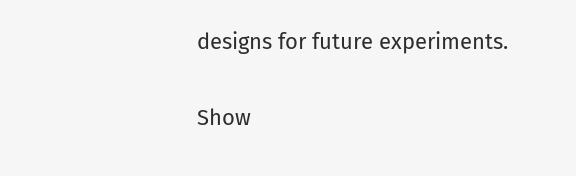designs for future experiments.

Show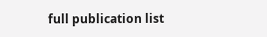full publication list